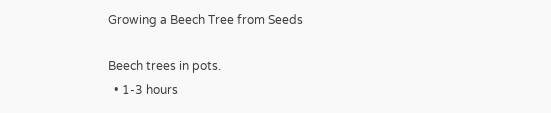Growing a Beech Tree from Seeds

Beech trees in pots.
  • 1-3 hours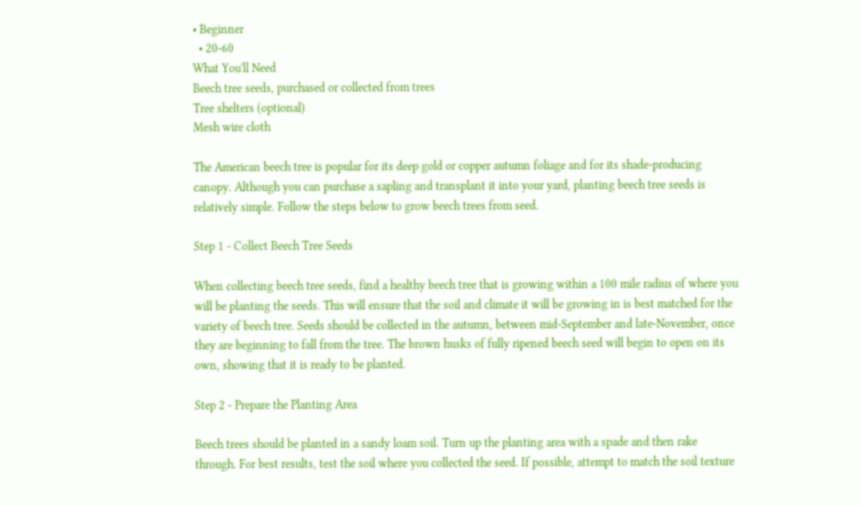• Beginner
  • 20-60
What You'll Need
Beech tree seeds, purchased or collected from trees
Tree shelters (optional)
Mesh wire cloth

The American beech tree is popular for its deep gold or copper autumn foliage and for its shade-producing canopy. Although you can purchase a sapling and transplant it into your yard, planting beech tree seeds is relatively simple. Follow the steps below to grow beech trees from seed.

Step 1 - Collect Beech Tree Seeds

When collecting beech tree seeds, find a healthy beech tree that is growing within a 100 mile radius of where you will be planting the seeds. This will ensure that the soil and climate it will be growing in is best matched for the variety of beech tree. Seeds should be collected in the autumn, between mid-September and late-November, once they are beginning to fall from the tree. The brown husks of fully ripened beech seed will begin to open on its own, showing that it is ready to be planted.

Step 2 - Prepare the Planting Area

Beech trees should be planted in a sandy loam soil. Turn up the planting area with a spade and then rake through. For best results, test the soil where you collected the seed. If possible, attempt to match the soil texture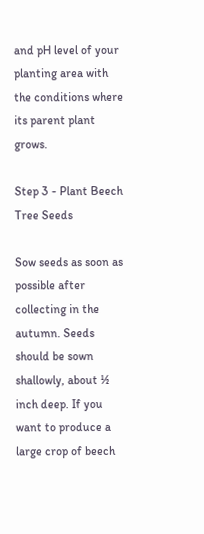and pH level of your planting area with the conditions where its parent plant grows.

Step 3 - Plant Beech Tree Seeds

Sow seeds as soon as possible after collecting in the autumn. Seeds should be sown shallowly, about ½ inch deep. If you want to produce a large crop of beech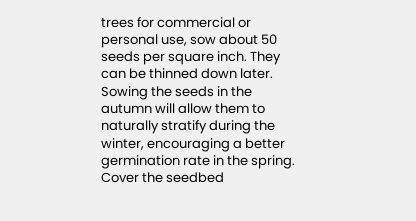trees for commercial or personal use, sow about 50 seeds per square inch. They can be thinned down later. Sowing the seeds in the autumn will allow them to naturally stratify during the winter, encouraging a better germination rate in the spring. Cover the seedbed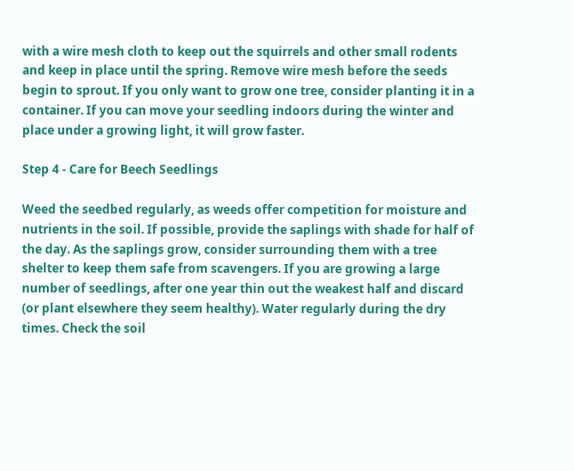with a wire mesh cloth to keep out the squirrels and other small rodents and keep in place until the spring. Remove wire mesh before the seeds begin to sprout. If you only want to grow one tree, consider planting it in a container. If you can move your seedling indoors during the winter and place under a growing light, it will grow faster.

Step 4 - Care for Beech Seedlings

Weed the seedbed regularly, as weeds offer competition for moisture and nutrients in the soil. If possible, provide the saplings with shade for half of the day. As the saplings grow, consider surrounding them with a tree shelter to keep them safe from scavengers. If you are growing a large number of seedlings, after one year thin out the weakest half and discard (or plant elsewhere they seem healthy). Water regularly during the dry times. Check the soil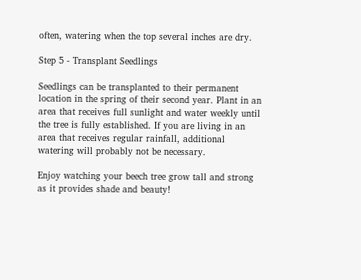often, watering when the top several inches are dry.

Step 5 - Transplant Seedlings

Seedlings can be transplanted to their permanent location in the spring of their second year. Plant in an area that receives full sunlight and water weekly until the tree is fully established. If you are living in an area that receives regular rainfall, additional watering will probably not be necessary.

Enjoy watching your beech tree grow tall and strong as it provides shade and beauty!